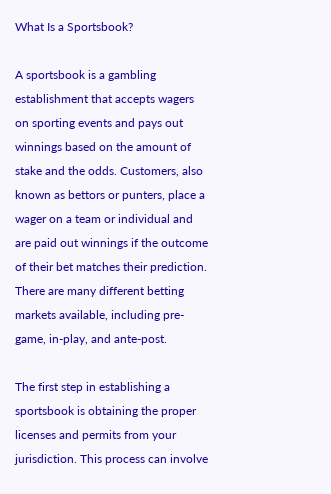What Is a Sportsbook?

A sportsbook is a gambling establishment that accepts wagers on sporting events and pays out winnings based on the amount of stake and the odds. Customers, also known as bettors or punters, place a wager on a team or individual and are paid out winnings if the outcome of their bet matches their prediction. There are many different betting markets available, including pre-game, in-play, and ante-post.

The first step in establishing a sportsbook is obtaining the proper licenses and permits from your jurisdiction. This process can involve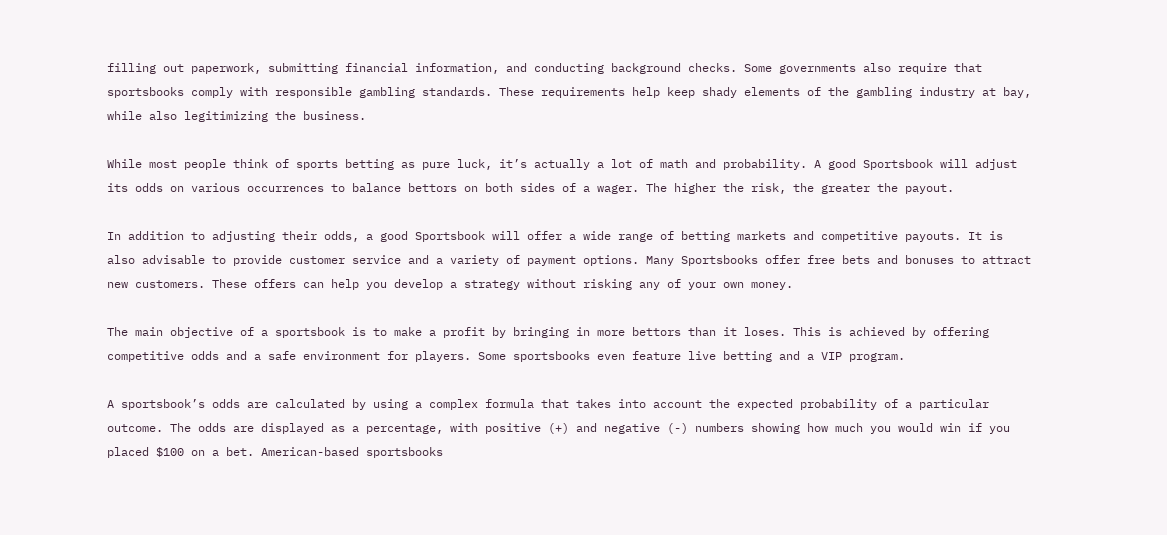filling out paperwork, submitting financial information, and conducting background checks. Some governments also require that sportsbooks comply with responsible gambling standards. These requirements help keep shady elements of the gambling industry at bay, while also legitimizing the business.

While most people think of sports betting as pure luck, it’s actually a lot of math and probability. A good Sportsbook will adjust its odds on various occurrences to balance bettors on both sides of a wager. The higher the risk, the greater the payout.

In addition to adjusting their odds, a good Sportsbook will offer a wide range of betting markets and competitive payouts. It is also advisable to provide customer service and a variety of payment options. Many Sportsbooks offer free bets and bonuses to attract new customers. These offers can help you develop a strategy without risking any of your own money.

The main objective of a sportsbook is to make a profit by bringing in more bettors than it loses. This is achieved by offering competitive odds and a safe environment for players. Some sportsbooks even feature live betting and a VIP program.

A sportsbook’s odds are calculated by using a complex formula that takes into account the expected probability of a particular outcome. The odds are displayed as a percentage, with positive (+) and negative (-) numbers showing how much you would win if you placed $100 on a bet. American-based sportsbooks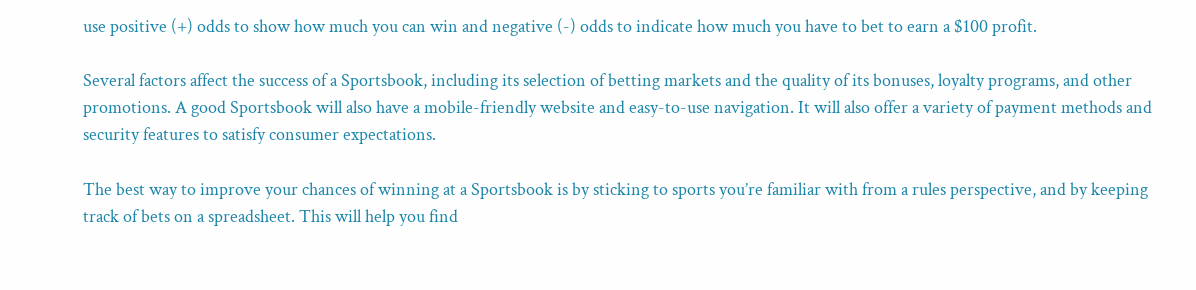use positive (+) odds to show how much you can win and negative (-) odds to indicate how much you have to bet to earn a $100 profit.

Several factors affect the success of a Sportsbook, including its selection of betting markets and the quality of its bonuses, loyalty programs, and other promotions. A good Sportsbook will also have a mobile-friendly website and easy-to-use navigation. It will also offer a variety of payment methods and security features to satisfy consumer expectations.

The best way to improve your chances of winning at a Sportsbook is by sticking to sports you’re familiar with from a rules perspective, and by keeping track of bets on a spreadsheet. This will help you find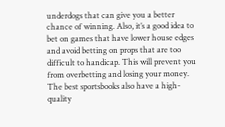underdogs that can give you a better chance of winning. Also, it’s a good idea to bet on games that have lower house edges and avoid betting on props that are too difficult to handicap. This will prevent you from overbetting and losing your money. The best sportsbooks also have a high-quality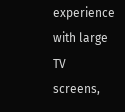experience with large TV screens,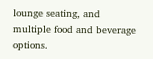lounge seating, and multiple food and beverage options.